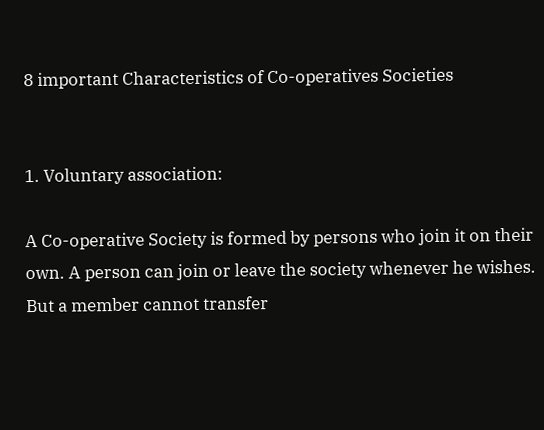8 important Characteristics of Co-operatives Societies


1. Voluntary association:

A Co-operative Society is formed by persons who join it on their own. A person can join or leave the society whenever he wishes. But a member cannot transfer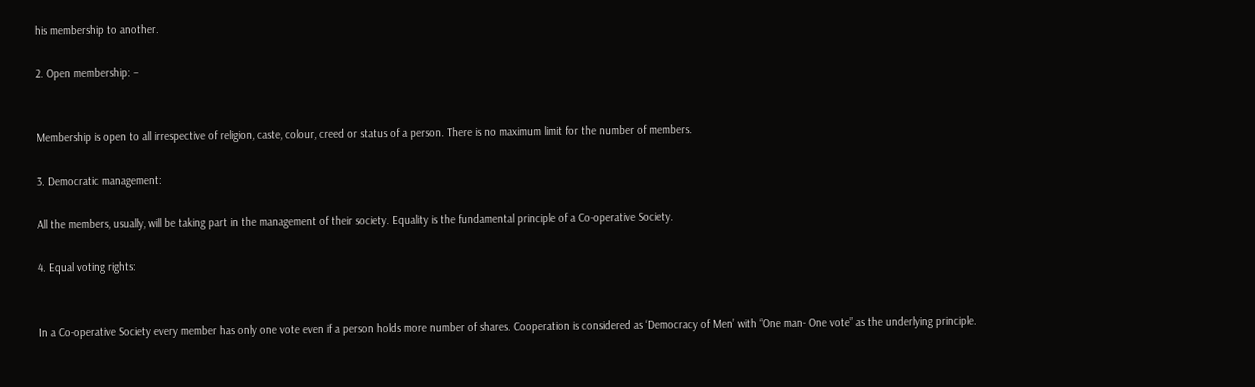his membership to another.

2. Open membership: –


Membership is open to all irrespective of religion, caste, colour, creed or status of a person. There is no maximum limit for the number of members.

3. Democratic management:

All the members, usually, will be taking part in the management of their society. Equality is the fundamental principle of a Co-operative Society.

4. Equal voting rights:


In a Co-operative Society every member has only one vote even if a person holds more number of shares. Cooperation is considered as ‘Democracy of Men’ with “One man- One vote” as the underlying principle.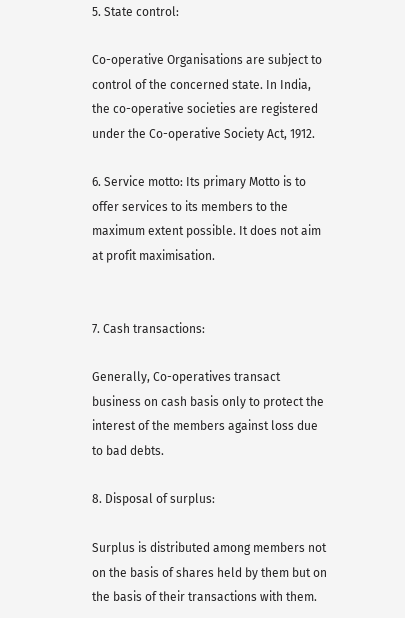5. State control:

Co-operative Organisations are subject to control of the concerned state. In India, the co-operative societies are registered under the Co-operative Society Act, 1912.

6. Service motto: Its primary Motto is to offer services to its members to the maximum extent possible. It does not aim at profit maximisation.


7. Cash transactions:

Generally, Co-operatives transact business on cash basis only to protect the interest of the members against loss due to bad debts.

8. Disposal of surplus:

Surplus is distributed among members not on the basis of shares held by them but on the basis of their transactions with them.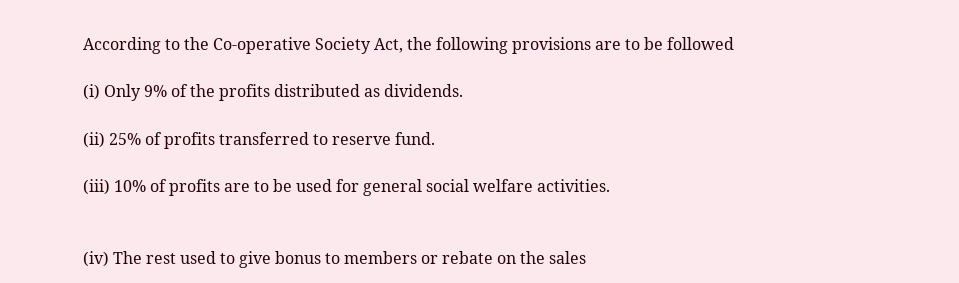According to the Co-operative Society Act, the following provisions are to be followed

(i) Only 9% of the profits distributed as dividends.

(ii) 25% of profits transferred to reserve fund.

(iii) 10% of profits are to be used for general social welfare activities.


(iv) The rest used to give bonus to members or rebate on the sales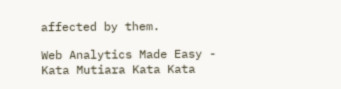affected by them.

Web Analytics Made Easy -
Kata Mutiara Kata Kata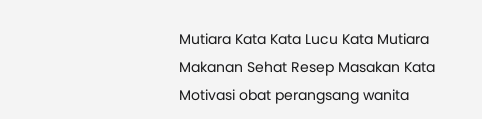Mutiara Kata Kata Lucu Kata Mutiara Makanan Sehat Resep Masakan Kata Motivasi obat perangsang wanita